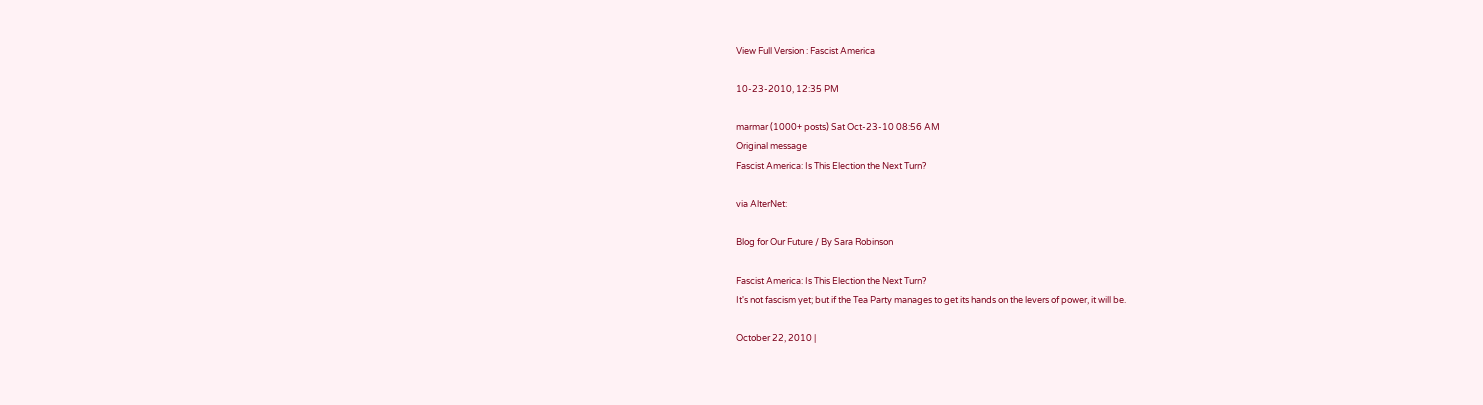View Full Version : Fascist America

10-23-2010, 12:35 PM

marmar (1000+ posts) Sat Oct-23-10 08:56 AM
Original message
Fascist America: Is This Election the Next Turn?

via AlterNet:

Blog for Our Future / By Sara Robinson

Fascist America: Is This Election the Next Turn?
It's not fascism yet; but if the Tea Party manages to get its hands on the levers of power, it will be.

October 22, 2010 |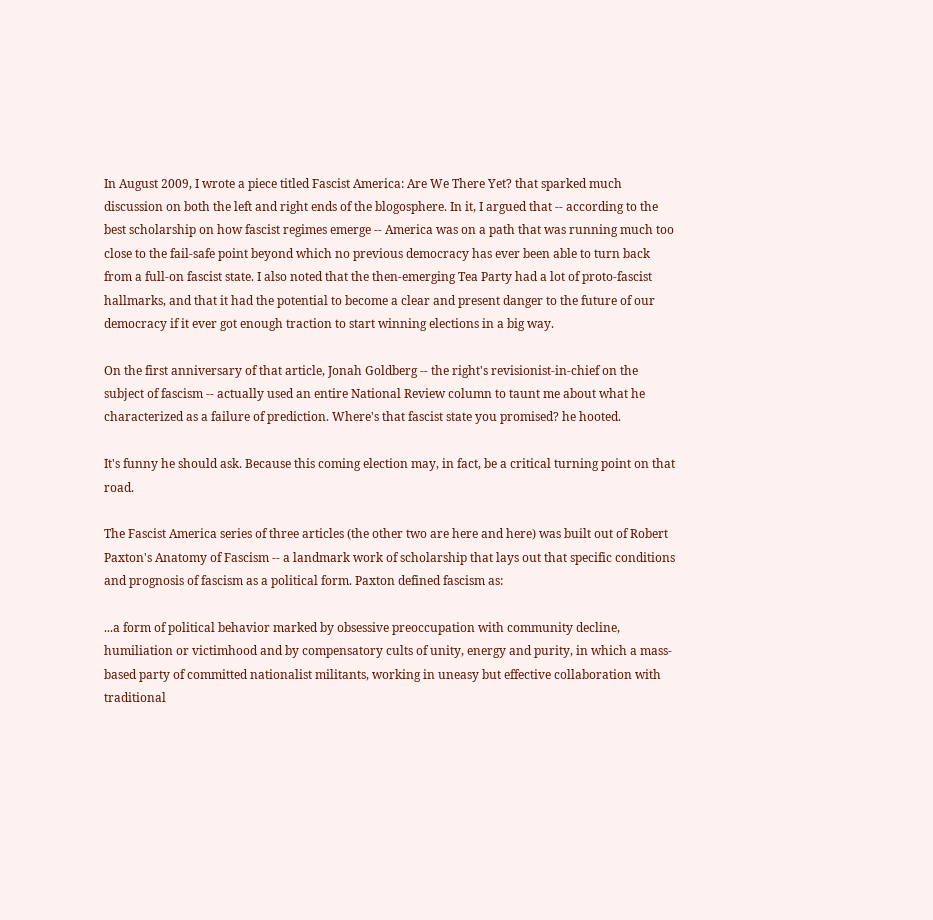In August 2009, I wrote a piece titled Fascist America: Are We There Yet? that sparked much discussion on both the left and right ends of the blogosphere. In it, I argued that -- according to the best scholarship on how fascist regimes emerge -- America was on a path that was running much too close to the fail-safe point beyond which no previous democracy has ever been able to turn back from a full-on fascist state. I also noted that the then-emerging Tea Party had a lot of proto-fascist hallmarks, and that it had the potential to become a clear and present danger to the future of our democracy if it ever got enough traction to start winning elections in a big way.

On the first anniversary of that article, Jonah Goldberg -- the right's revisionist-in-chief on the subject of fascism -- actually used an entire National Review column to taunt me about what he characterized as a failure of prediction. Where's that fascist state you promised? he hooted.

It's funny he should ask. Because this coming election may, in fact, be a critical turning point on that road.

The Fascist America series of three articles (the other two are here and here) was built out of Robert Paxton's Anatomy of Fascism -- a landmark work of scholarship that lays out that specific conditions and prognosis of fascism as a political form. Paxton defined fascism as:

...a form of political behavior marked by obsessive preoccupation with community decline, humiliation or victimhood and by compensatory cults of unity, energy and purity, in which a mass-based party of committed nationalist militants, working in uneasy but effective collaboration with traditional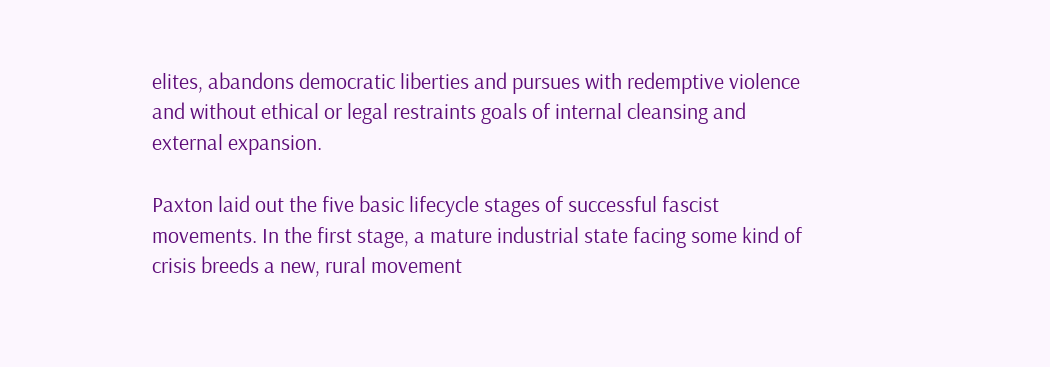elites, abandons democratic liberties and pursues with redemptive violence and without ethical or legal restraints goals of internal cleansing and external expansion.

Paxton laid out the five basic lifecycle stages of successful fascist movements. In the first stage, a mature industrial state facing some kind of crisis breeds a new, rural movement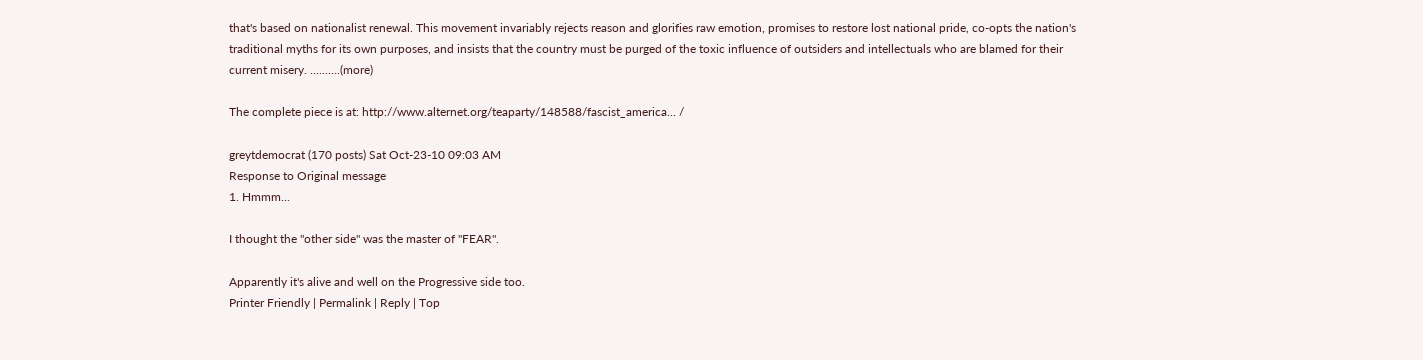that's based on nationalist renewal. This movement invariably rejects reason and glorifies raw emotion, promises to restore lost national pride, co-opts the nation's traditional myths for its own purposes, and insists that the country must be purged of the toxic influence of outsiders and intellectuals who are blamed for their current misery. ..........(more)

The complete piece is at: http://www.alternet.org/teaparty/148588/fascist_america... /

greytdemocrat (170 posts) Sat Oct-23-10 09:03 AM
Response to Original message
1. Hmmm...

I thought the "other side" was the master of "FEAR".

Apparently it's alive and well on the Progressive side too.
Printer Friendly | Permalink | Reply | Top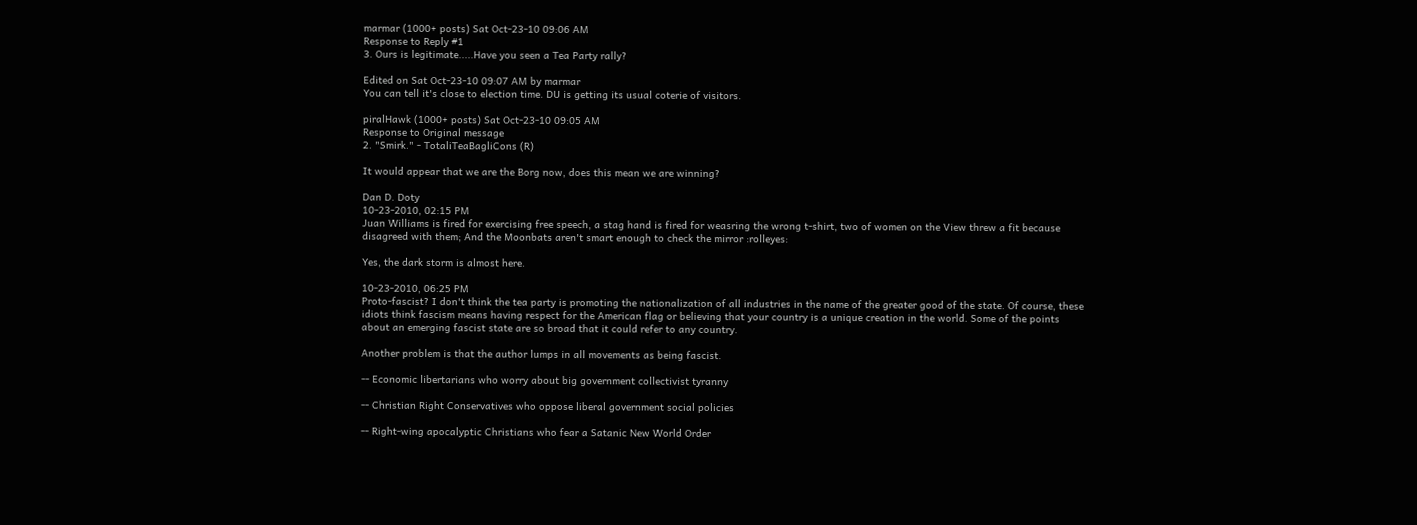marmar (1000+ posts) Sat Oct-23-10 09:06 AM
Response to Reply #1
3. Ours is legitimate.....Have you seen a Tea Party rally?

Edited on Sat Oct-23-10 09:07 AM by marmar
You can tell it's close to election time. DU is getting its usual coterie of visitors.

piralHawk (1000+ posts) Sat Oct-23-10 09:05 AM
Response to Original message
2. "Smirk." - TotaliTeaBagliCons (R)

It would appear that we are the Borg now, does this mean we are winning?

Dan D. Doty
10-23-2010, 02:15 PM
Juan Williams is fired for exercising free speech, a stag hand is fired for weasring the wrong t-shirt, two of women on the View threw a fit because disagreed with them; And the Moonbats aren't smart enough to check the mirror :rolleyes:

Yes, the dark storm is almost here.

10-23-2010, 06:25 PM
Proto-fascist? I don't think the tea party is promoting the nationalization of all industries in the name of the greater good of the state. Of course, these idiots think fascism means having respect for the American flag or believing that your country is a unique creation in the world. Some of the points about an emerging fascist state are so broad that it could refer to any country.

Another problem is that the author lumps in all movements as being fascist.

-- Economic libertarians who worry about big government collectivist tyranny

-- Christian Right Conservatives who oppose liberal government social policies

-- Right-wing apocalyptic Christians who fear a Satanic New World Order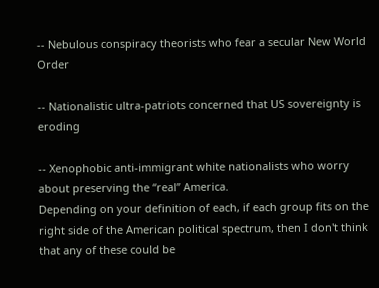-- Nebulous conspiracy theorists who fear a secular New World Order

-- Nationalistic ultra-patriots concerned that US sovereignty is eroding

-- Xenophobic anti-immigrant white nationalists who worry about preserving the “real” America.
Depending on your definition of each, if each group fits on the right side of the American political spectrum, then I don't think that any of these could be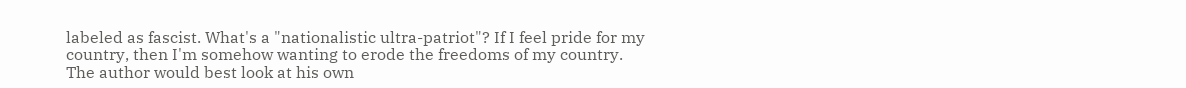labeled as fascist. What's a "nationalistic ultra-patriot"? If I feel pride for my country, then I'm somehow wanting to erode the freedoms of my country. The author would best look at his own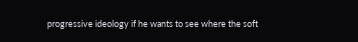progressive ideology if he wants to see where the soft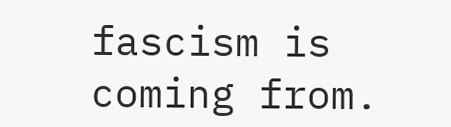fascism is coming from.